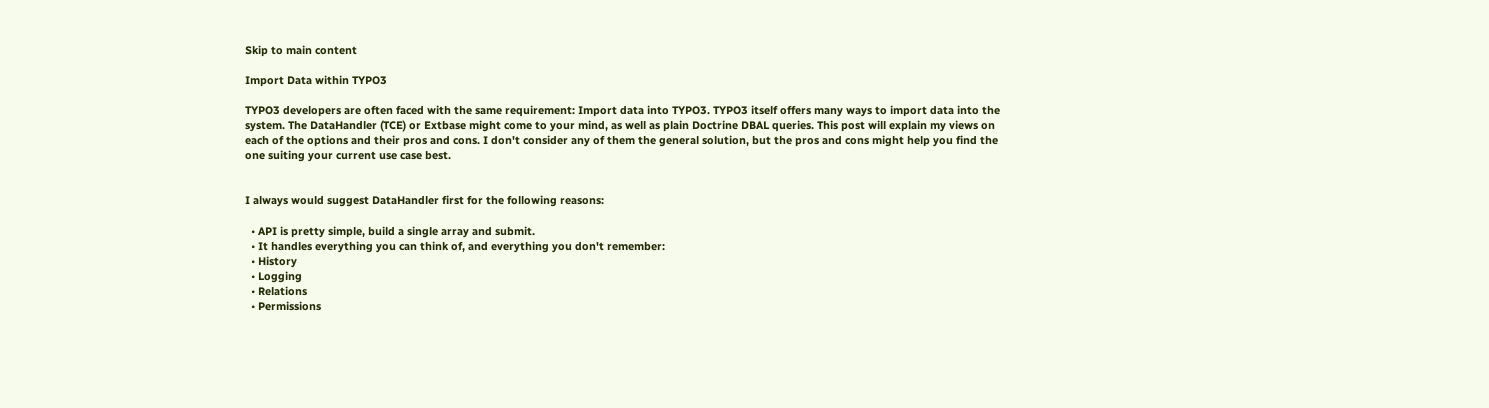Skip to main content

Import Data within TYPO3

TYPO3 developers are often faced with the same requirement: Import data into TYPO3. TYPO3 itself offers many ways to import data into the system. The DataHandler (TCE) or Extbase might come to your mind, as well as plain Doctrine DBAL queries. This post will explain my views on each of the options and their pros and cons. I don't consider any of them the general solution, but the pros and cons might help you find the one suiting your current use case best.


I always would suggest DataHandler first for the following reasons:

  • API is pretty simple, build a single array and submit.
  • It handles everything you can think of, and everything you don't remember:
  • History
  • Logging
  • Relations
  • Permissions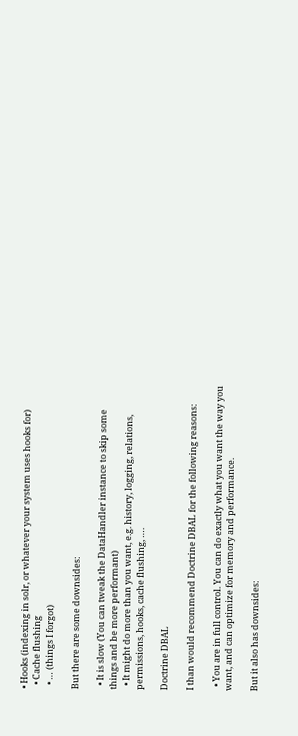• Hooks (indexing in solr, or whatever your system uses hooks for)
  • Cache flushing
  • … (things I forgot)

But there are some downsides:

  • It is slow (You can tweak the DataHandler instance to skip some things and be more performant)
  • It might do more than you want, e.g. history, logging, relations, permissions, hooks, cache flushing, ….

Doctrine DBAL

I than would recommend Doctrine DBAL for the following reasons:

  • You are in full control. You can do exactly what you want the way you want, and can optimize for memory and performance.

But it also has downsides: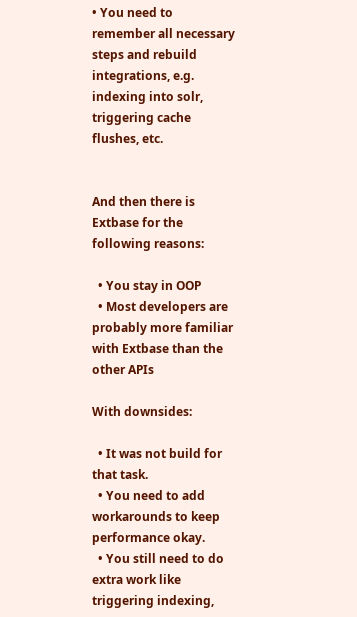• You need to remember all necessary steps and rebuild integrations, e.g. indexing into solr, triggering cache flushes, etc.


And then there is Extbase for the following reasons:

  • You stay in OOP
  • Most developers are probably more familiar with Extbase than the other APIs

With downsides:

  • It was not build for that task.
  • You need to add workarounds to keep performance okay.
  • You still need to do extra work like triggering indexing,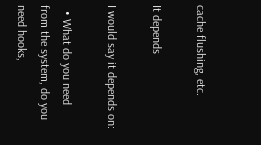cache flushing, etc.

It depends

I would say it depends on:

  • What do you need from the system, do you need hooks,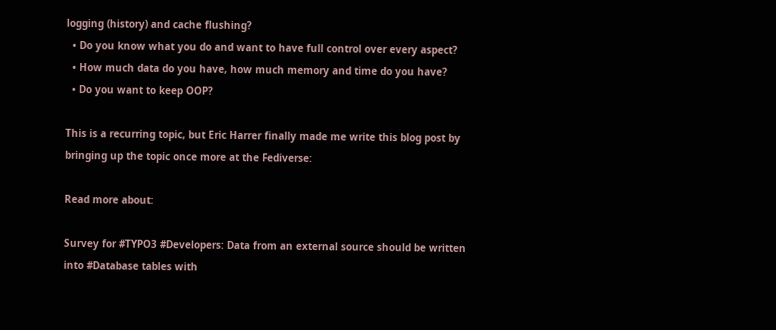logging (history) and cache flushing?
  • Do you know what you do and want to have full control over every aspect?
  • How much data do you have, how much memory and time do you have?
  • Do you want to keep OOP?

This is a recurring topic, but Eric Harrer finally made me write this blog post by bringing up the topic once more at the Fediverse:

Read more about:

Survey for #TYPO3 #Developers: Data from an external source should be written into #Database tables with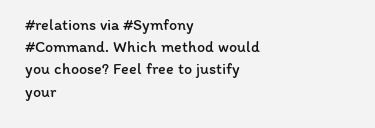#relations via #Symfony #Command. Which method would you choose? Feel free to justify your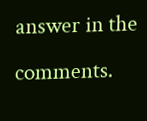answer in the comments.